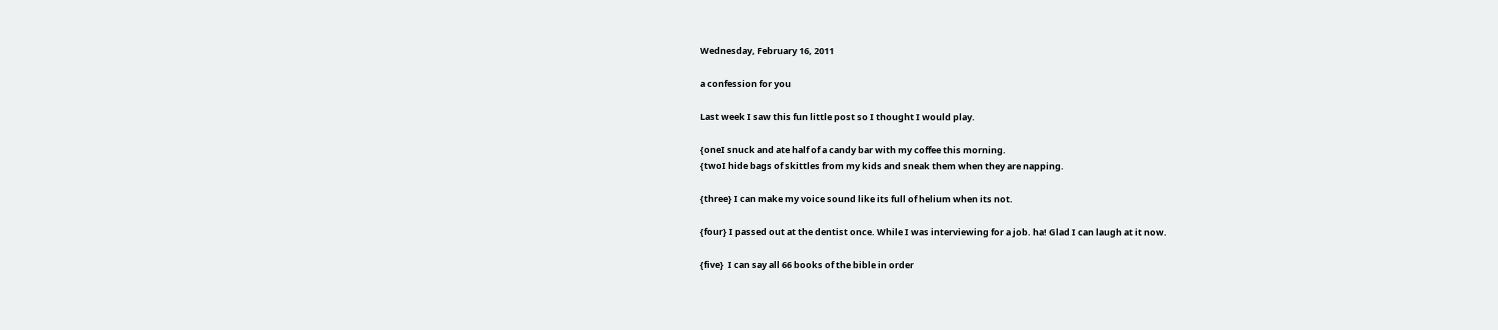Wednesday, February 16, 2011

a confession for you

Last week I saw this fun little post so I thought I would play.

{oneI snuck and ate half of a candy bar with my coffee this morning.
{twoI hide bags of skittles from my kids and sneak them when they are napping.

{three} I can make my voice sound like its full of helium when its not.

{four} I passed out at the dentist once. While I was interviewing for a job. ha! Glad I can laugh at it now.

{five}  I can say all 66 books of the bible in order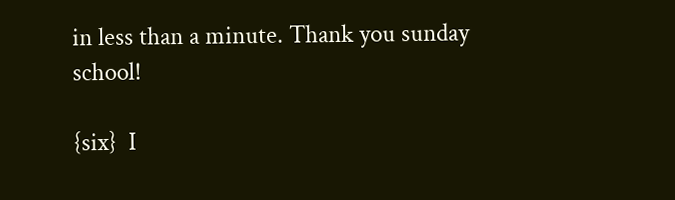in less than a minute. Thank you sunday school!

{six}  I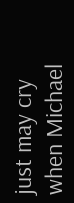just may cry when Michael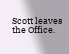Scott leaves the Office.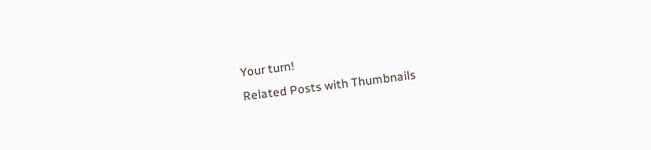Your turn!
Related Posts with Thumbnails